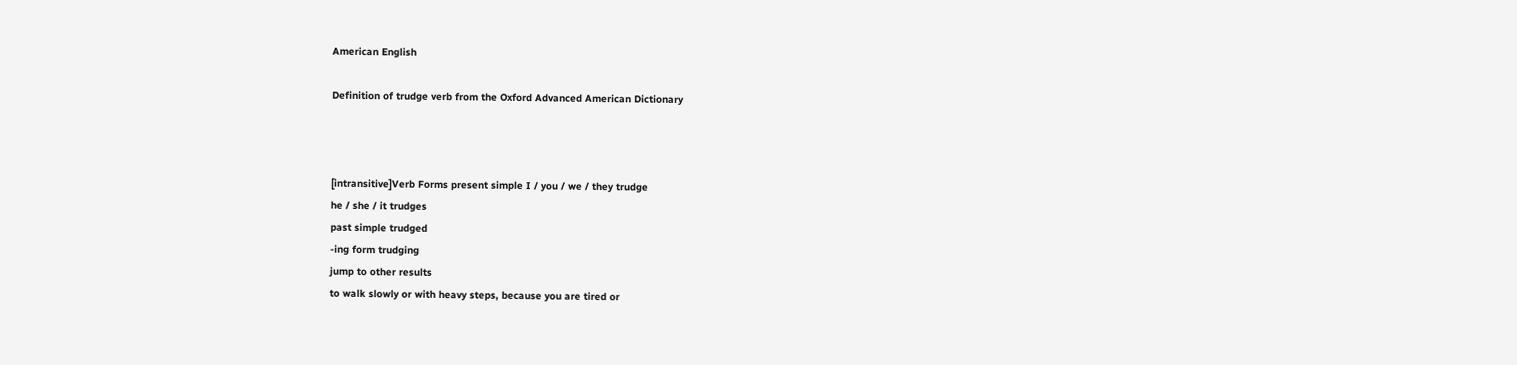American English

Definition of trudge verb from the Oxford Advanced American Dictionary



[intransitive]Verb Forms present simple I / you / we / they trudge
he / she / it trudges
past simple trudged
-ing form trudging
jump to other results
to walk slowly or with heavy steps, because you are tired or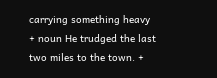carrying something heavy + noun He trudged the last two miles to the town. +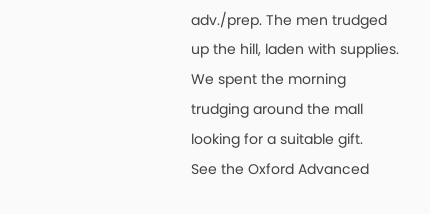adv./prep. The men trudged up the hill, laden with supplies. We spent the morning trudging around the mall looking for a suitable gift.
See the Oxford Advanced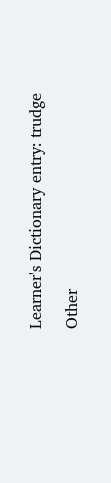Learner's Dictionary entry: trudge

Other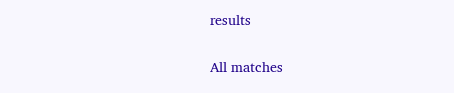results

All matches